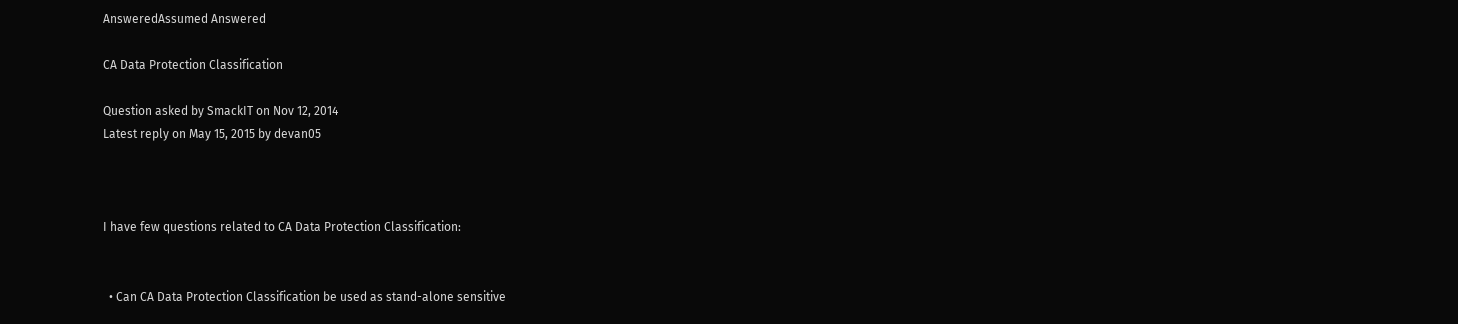AnsweredAssumed Answered

CA Data Protection Classification

Question asked by SmackIT on Nov 12, 2014
Latest reply on May 15, 2015 by devan05



I have few questions related to CA Data Protection Classification:


  • Can CA Data Protection Classification be used as stand-alone sensitive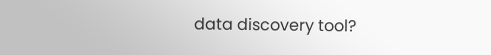data discovery tool?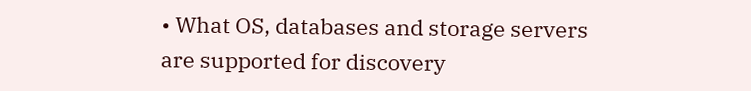• What OS, databases and storage servers are supported for discovery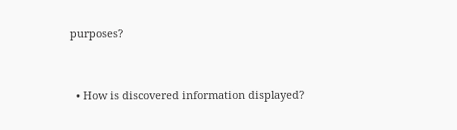purposes?


  • How is discovered information displayed?